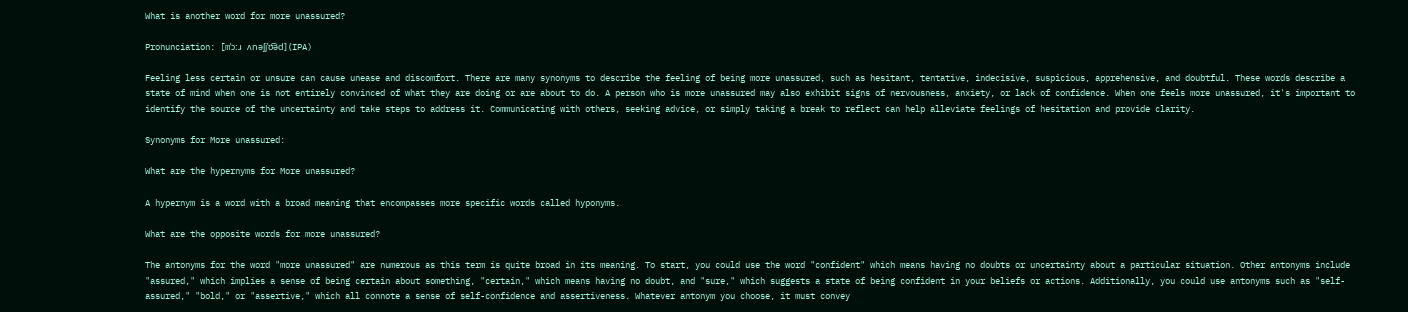What is another word for more unassured?

Pronunciation: [mˈɔːɹ ʌnəʃjˈʊ͡əd] (IPA)

Feeling less certain or unsure can cause unease and discomfort. There are many synonyms to describe the feeling of being more unassured, such as hesitant, tentative, indecisive, suspicious, apprehensive, and doubtful. These words describe a state of mind when one is not entirely convinced of what they are doing or are about to do. A person who is more unassured may also exhibit signs of nervousness, anxiety, or lack of confidence. When one feels more unassured, it's important to identify the source of the uncertainty and take steps to address it. Communicating with others, seeking advice, or simply taking a break to reflect can help alleviate feelings of hesitation and provide clarity.

Synonyms for More unassured:

What are the hypernyms for More unassured?

A hypernym is a word with a broad meaning that encompasses more specific words called hyponyms.

What are the opposite words for more unassured?

The antonyms for the word "more unassured" are numerous as this term is quite broad in its meaning. To start, you could use the word "confident" which means having no doubts or uncertainty about a particular situation. Other antonyms include "assured," which implies a sense of being certain about something, "certain," which means having no doubt, and "sure," which suggests a state of being confident in your beliefs or actions. Additionally, you could use antonyms such as "self-assured," "bold," or "assertive," which all connote a sense of self-confidence and assertiveness. Whatever antonym you choose, it must convey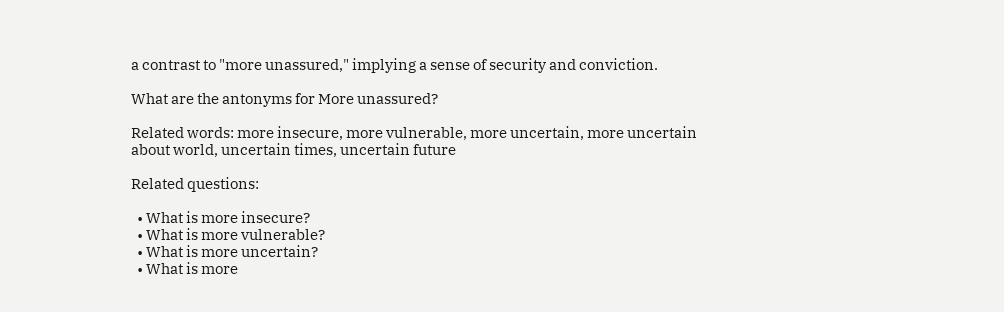a contrast to "more unassured," implying a sense of security and conviction.

What are the antonyms for More unassured?

Related words: more insecure, more vulnerable, more uncertain, more uncertain about world, uncertain times, uncertain future

Related questions:

  • What is more insecure?
  • What is more vulnerable?
  • What is more uncertain?
  • What is more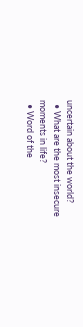uncertain about the world?
  • What are the most insecure moments in life?
  • Word of the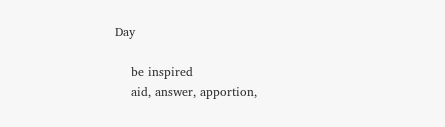Day

    be inspired
    aid, answer, apportion,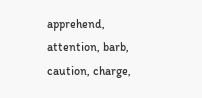apprehend, attention, barb, caution, charge,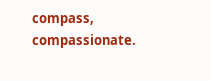compass, compassionate.